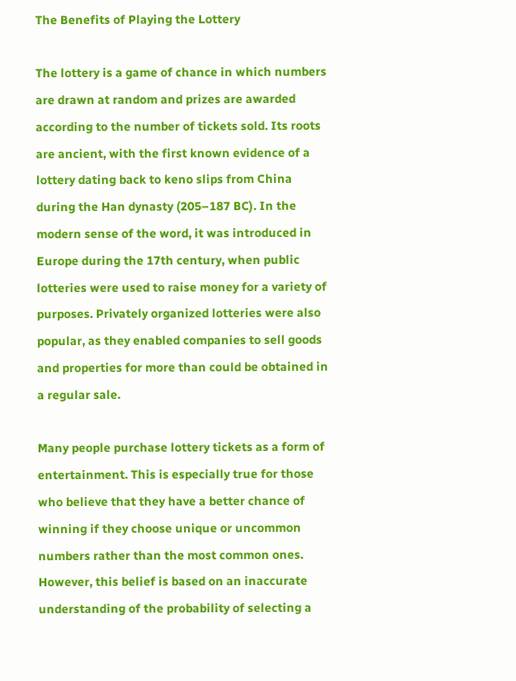The Benefits of Playing the Lottery

The lottery is a game of chance in which numbers are drawn at random and prizes are awarded according to the number of tickets sold. Its roots are ancient, with the first known evidence of a lottery dating back to keno slips from China during the Han dynasty (205–187 BC). In the modern sense of the word, it was introduced in Europe during the 17th century, when public lotteries were used to raise money for a variety of purposes. Privately organized lotteries were also popular, as they enabled companies to sell goods and properties for more than could be obtained in a regular sale.

Many people purchase lottery tickets as a form of entertainment. This is especially true for those who believe that they have a better chance of winning if they choose unique or uncommon numbers rather than the most common ones. However, this belief is based on an inaccurate understanding of the probability of selecting a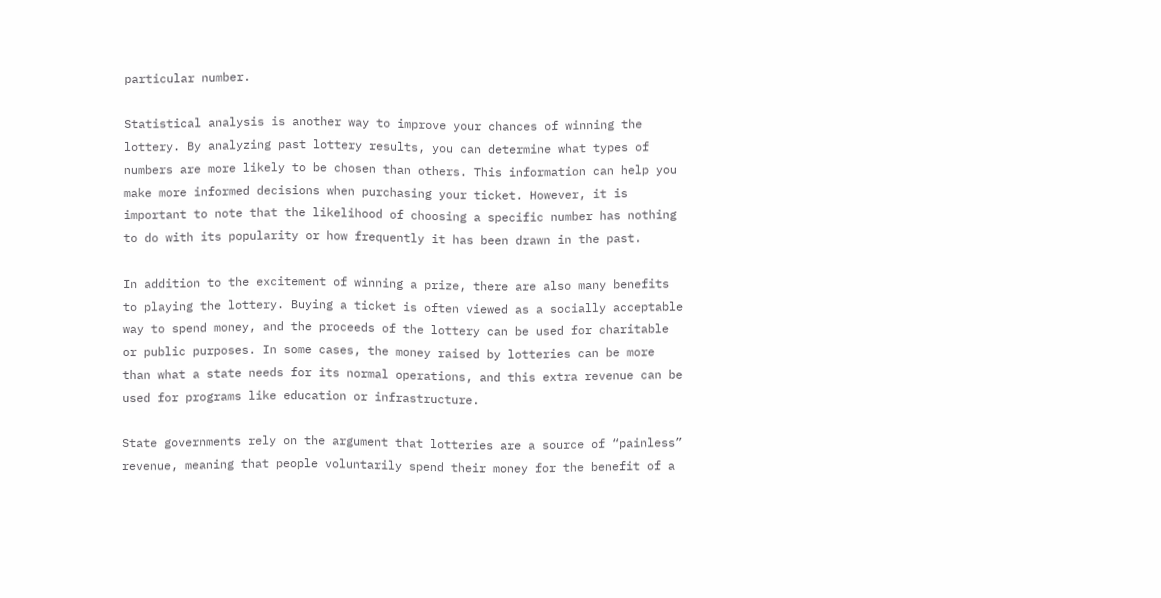particular number.

Statistical analysis is another way to improve your chances of winning the lottery. By analyzing past lottery results, you can determine what types of numbers are more likely to be chosen than others. This information can help you make more informed decisions when purchasing your ticket. However, it is important to note that the likelihood of choosing a specific number has nothing to do with its popularity or how frequently it has been drawn in the past.

In addition to the excitement of winning a prize, there are also many benefits to playing the lottery. Buying a ticket is often viewed as a socially acceptable way to spend money, and the proceeds of the lottery can be used for charitable or public purposes. In some cases, the money raised by lotteries can be more than what a state needs for its normal operations, and this extra revenue can be used for programs like education or infrastructure.

State governments rely on the argument that lotteries are a source of “painless” revenue, meaning that people voluntarily spend their money for the benefit of a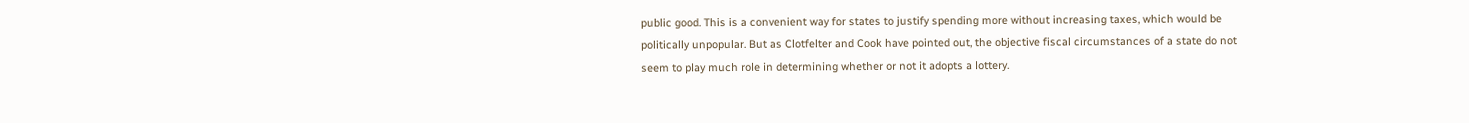public good. This is a convenient way for states to justify spending more without increasing taxes, which would be politically unpopular. But as Clotfelter and Cook have pointed out, the objective fiscal circumstances of a state do not seem to play much role in determining whether or not it adopts a lottery.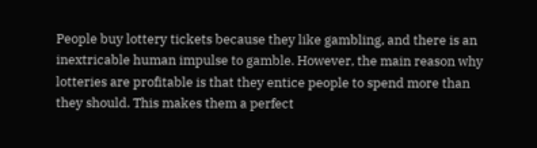People buy lottery tickets because they like gambling, and there is an inextricable human impulse to gamble. However, the main reason why lotteries are profitable is that they entice people to spend more than they should. This makes them a perfect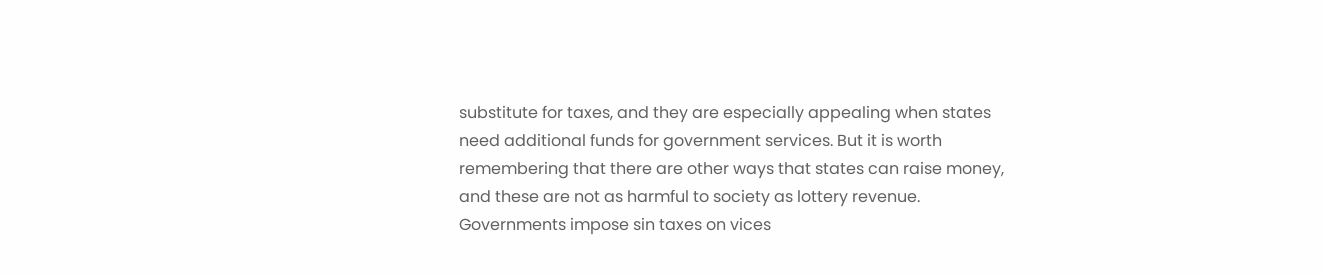substitute for taxes, and they are especially appealing when states need additional funds for government services. But it is worth remembering that there are other ways that states can raise money, and these are not as harmful to society as lottery revenue. Governments impose sin taxes on vices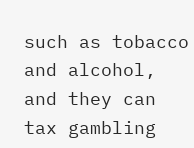such as tobacco and alcohol, and they can tax gambling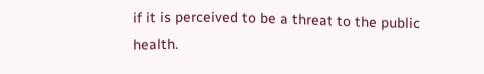if it is perceived to be a threat to the public health.